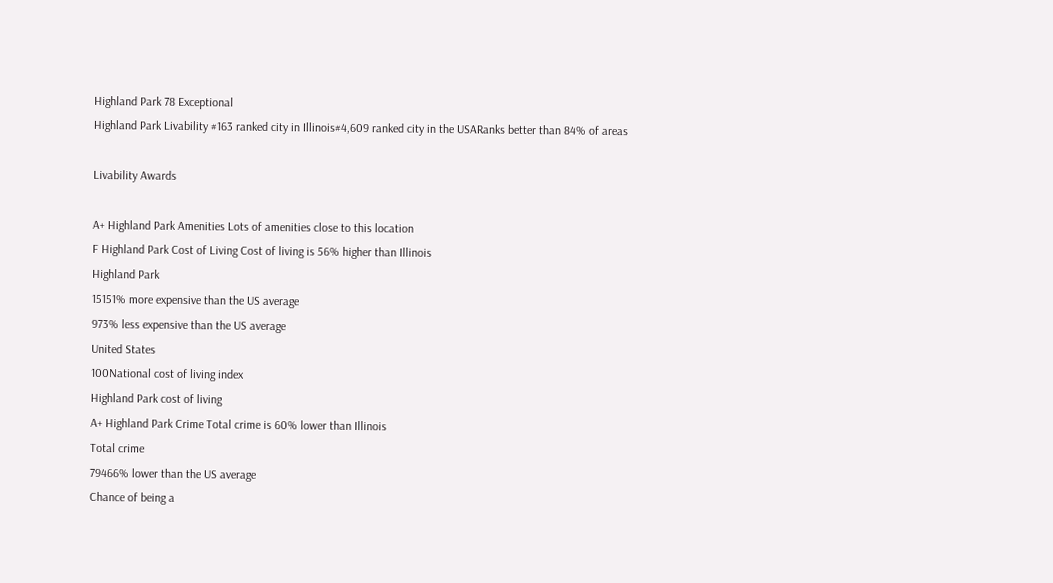Highland Park 78 Exceptional
Highland Park Livability #163 ranked city in Illinois#4,609 ranked city in the USARanks better than 84% of areas

Livability Awards

A+ Highland Park Amenities Lots of amenities close to this location
F Highland Park Cost of Living Cost of living is 56% higher than Illinois
Highland Park
15151% more expensive than the US average
973% less expensive than the US average
United States
100National cost of living index
Highland Park cost of living
A+ Highland Park Crime Total crime is 60% lower than Illinois
Total crime
79466% lower than the US average
Chance of being a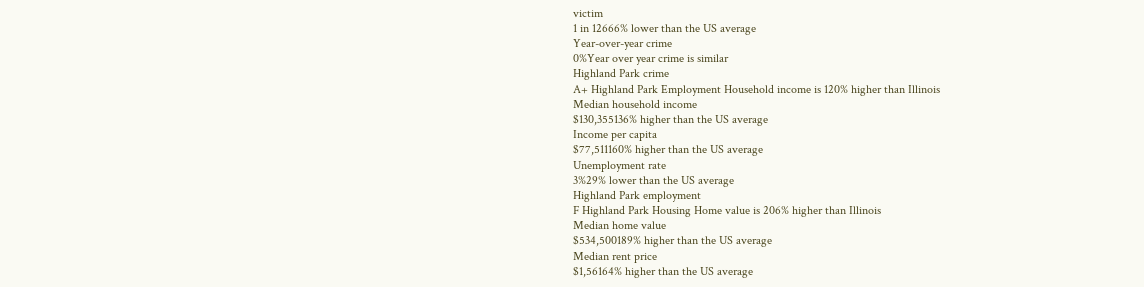victim
1 in 12666% lower than the US average
Year-over-year crime
0%Year over year crime is similar
Highland Park crime
A+ Highland Park Employment Household income is 120% higher than Illinois
Median household income
$130,355136% higher than the US average
Income per capita
$77,511160% higher than the US average
Unemployment rate
3%29% lower than the US average
Highland Park employment
F Highland Park Housing Home value is 206% higher than Illinois
Median home value
$534,500189% higher than the US average
Median rent price
$1,56164% higher than the US average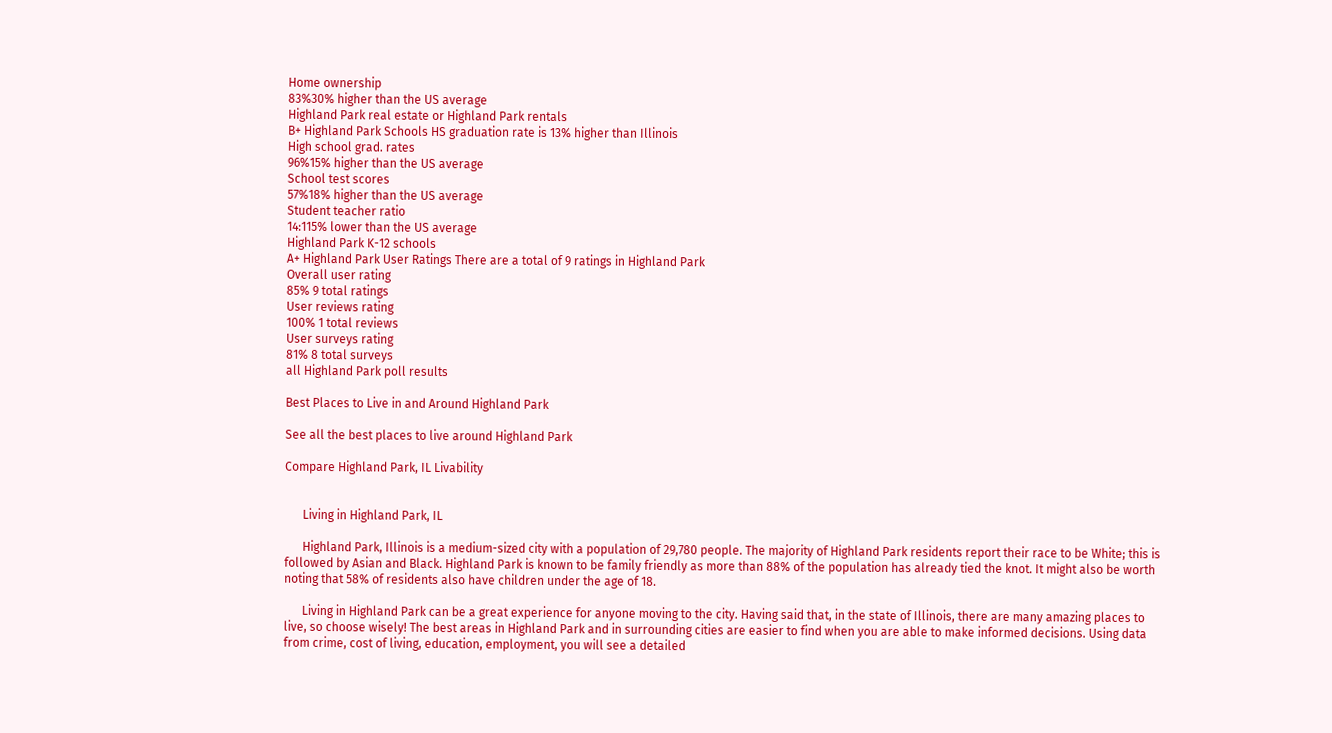Home ownership
83%30% higher than the US average
Highland Park real estate or Highland Park rentals
B+ Highland Park Schools HS graduation rate is 13% higher than Illinois
High school grad. rates
96%15% higher than the US average
School test scores
57%18% higher than the US average
Student teacher ratio
14:115% lower than the US average
Highland Park K-12 schools
A+ Highland Park User Ratings There are a total of 9 ratings in Highland Park
Overall user rating
85% 9 total ratings
User reviews rating
100% 1 total reviews
User surveys rating
81% 8 total surveys
all Highland Park poll results

Best Places to Live in and Around Highland Park

See all the best places to live around Highland Park

Compare Highland Park, IL Livability


      Living in Highland Park, IL

      Highland Park, Illinois is a medium-sized city with a population of 29,780 people. The majority of Highland Park residents report their race to be White; this is followed by Asian and Black. Highland Park is known to be family friendly as more than 88% of the population has already tied the knot. It might also be worth noting that 58% of residents also have children under the age of 18.

      Living in Highland Park can be a great experience for anyone moving to the city. Having said that, in the state of Illinois, there are many amazing places to live, so choose wisely! The best areas in Highland Park and in surrounding cities are easier to find when you are able to make informed decisions. Using data from crime, cost of living, education, employment, you will see a detailed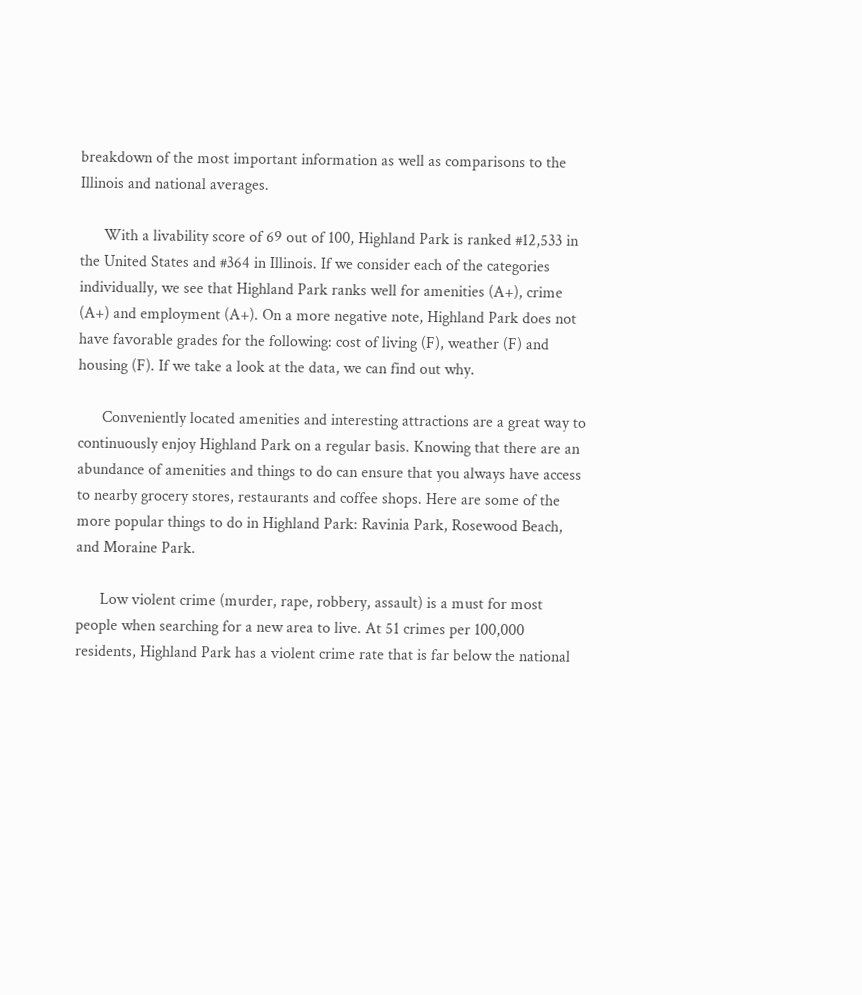breakdown of the most important information as well as comparisons to the Illinois and national averages.

      With a livability score of 69 out of 100, Highland Park is ranked #12,533 in the United States and #364 in Illinois. If we consider each of the categories individually, we see that Highland Park ranks well for amenities (A+), crime (A+) and employment (A+). On a more negative note, Highland Park does not have favorable grades for the following: cost of living (F), weather (F) and housing (F). If we take a look at the data, we can find out why.

      Conveniently located amenities and interesting attractions are a great way to continuously enjoy Highland Park on a regular basis. Knowing that there are an abundance of amenities and things to do can ensure that you always have access to nearby grocery stores, restaurants and coffee shops. Here are some of the more popular things to do in Highland Park: Ravinia Park, Rosewood Beach, and Moraine Park.

      Low violent crime (murder, rape, robbery, assault) is a must for most people when searching for a new area to live. At 51 crimes per 100,000 residents, Highland Park has a violent crime rate that is far below the national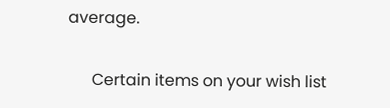average.

      Certain items on your wish list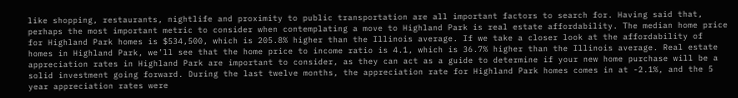like shopping, restaurants, nightlife and proximity to public transportation are all important factors to search for. Having said that, perhaps the most important metric to consider when contemplating a move to Highland Park is real estate affordability. The median home price for Highland Park homes is $534,500, which is 205.8% higher than the Illinois average. If we take a closer look at the affordability of homes in Highland Park, we’ll see that the home price to income ratio is 4.1, which is 36.7% higher than the Illinois average. Real estate appreciation rates in Highland Park are important to consider, as they can act as a guide to determine if your new home purchase will be a solid investment going forward. During the last twelve months, the appreciation rate for Highland Park homes comes in at -2.1%, and the 5 year appreciation rates were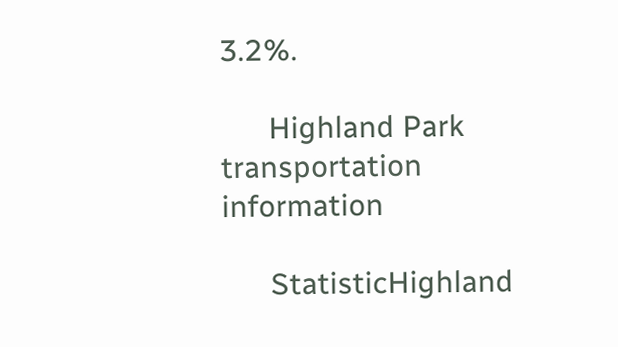3.2%.

      Highland Park transportation information

      StatisticHighland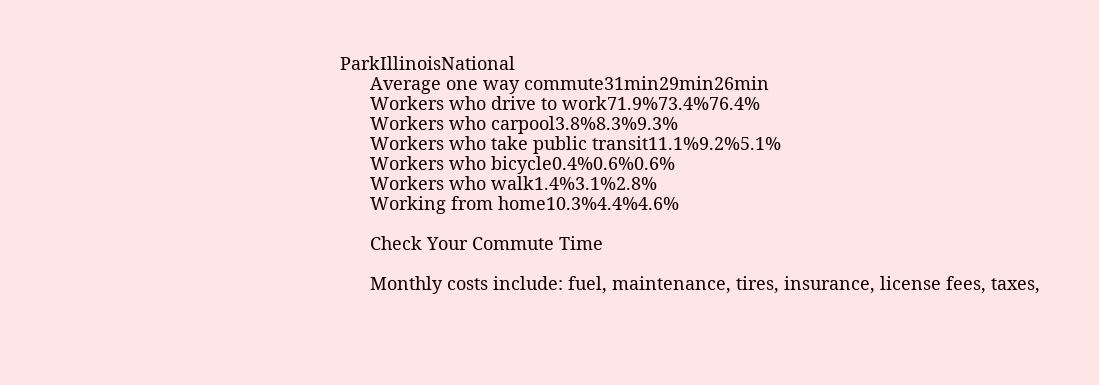ParkIllinoisNational
      Average one way commute31min29min26min
      Workers who drive to work71.9%73.4%76.4%
      Workers who carpool3.8%8.3%9.3%
      Workers who take public transit11.1%9.2%5.1%
      Workers who bicycle0.4%0.6%0.6%
      Workers who walk1.4%3.1%2.8%
      Working from home10.3%4.4%4.6%

      Check Your Commute Time

      Monthly costs include: fuel, maintenance, tires, insurance, license fees, taxes,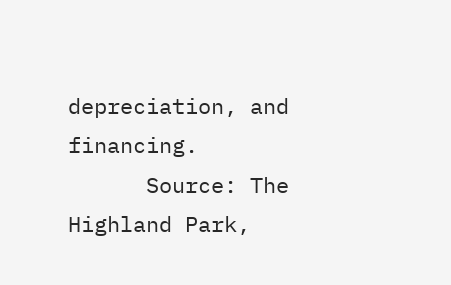depreciation, and financing.
      Source: The Highland Park,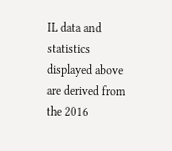IL data and statistics displayed above are derived from the 2016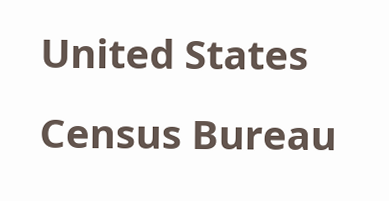United States Census Bureau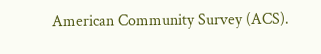American Community Survey (ACS).